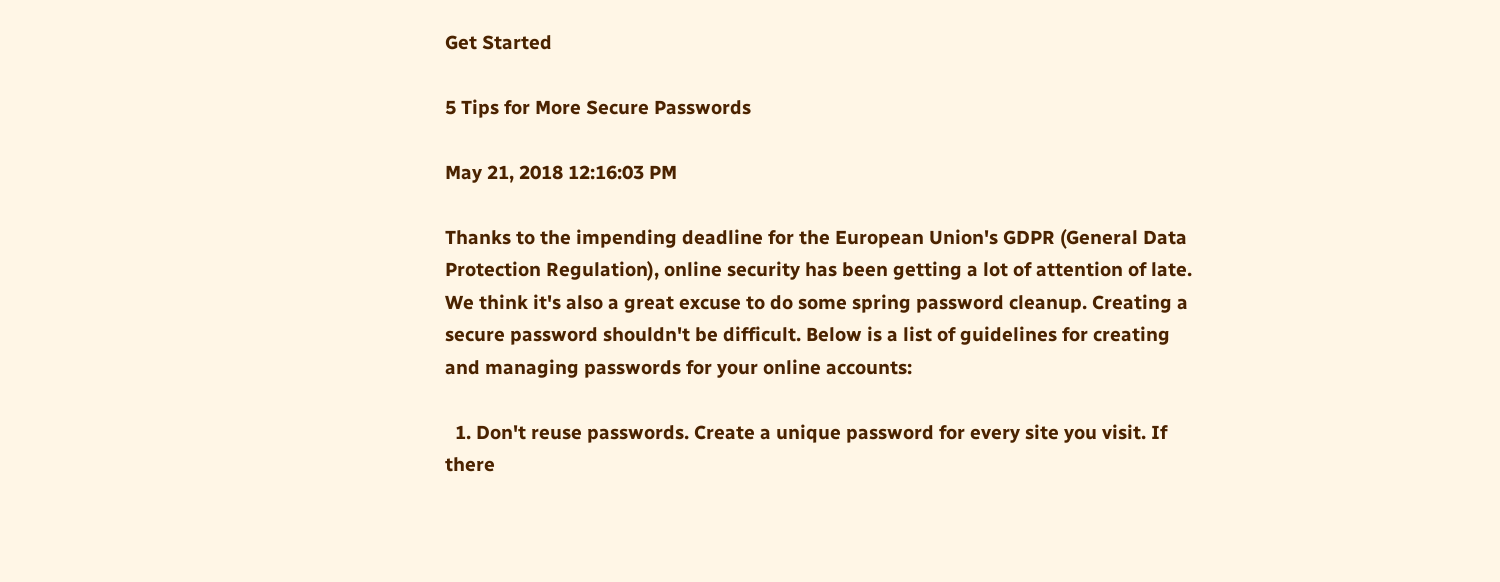Get Started

5 Tips for More Secure Passwords

May 21, 2018 12:16:03 PM

Thanks to the impending deadline for the European Union's GDPR (General Data Protection Regulation), online security has been getting a lot of attention of late. We think it's also a great excuse to do some spring password cleanup. Creating a secure password shouldn't be difficult. Below is a list of guidelines for creating and managing passwords for your online accounts:

  1. Don't reuse passwords. Create a unique password for every site you visit. If there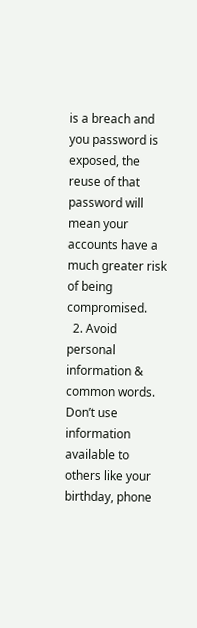is a breach and you password is exposed, the reuse of that password will mean your accounts have a much greater risk of being compromised.
  2. Avoid personal information & common words. Don’t use information available to others like your birthday, phone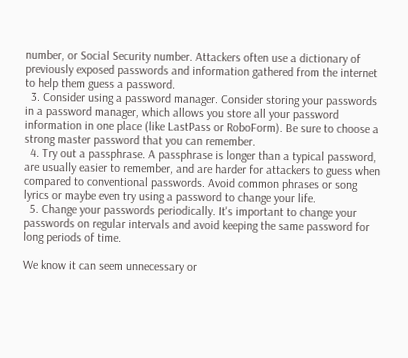number, or Social Security number. Attackers often use a dictionary of previously exposed passwords and information gathered from the internet to help them guess a password.
  3. Consider using a password manager. Consider storing your passwords in a password manager, which allows you store all your password information in one place (like LastPass or RoboForm). Be sure to choose a strong master password that you can remember.
  4. Try out a passphrase. A passphrase is longer than a typical password, are usually easier to remember, and are harder for attackers to guess when compared to conventional passwords. Avoid common phrases or song lyrics or maybe even try using a password to change your life.
  5. Change your passwords periodically. It's important to change your passwords on regular intervals and avoid keeping the same password for long periods of time.

We know it can seem unnecessary or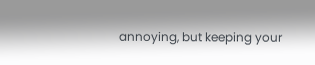annoying, but keeping your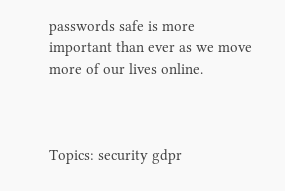passwords safe is more important than ever as we move more of our lives online.



Topics: security gdpr